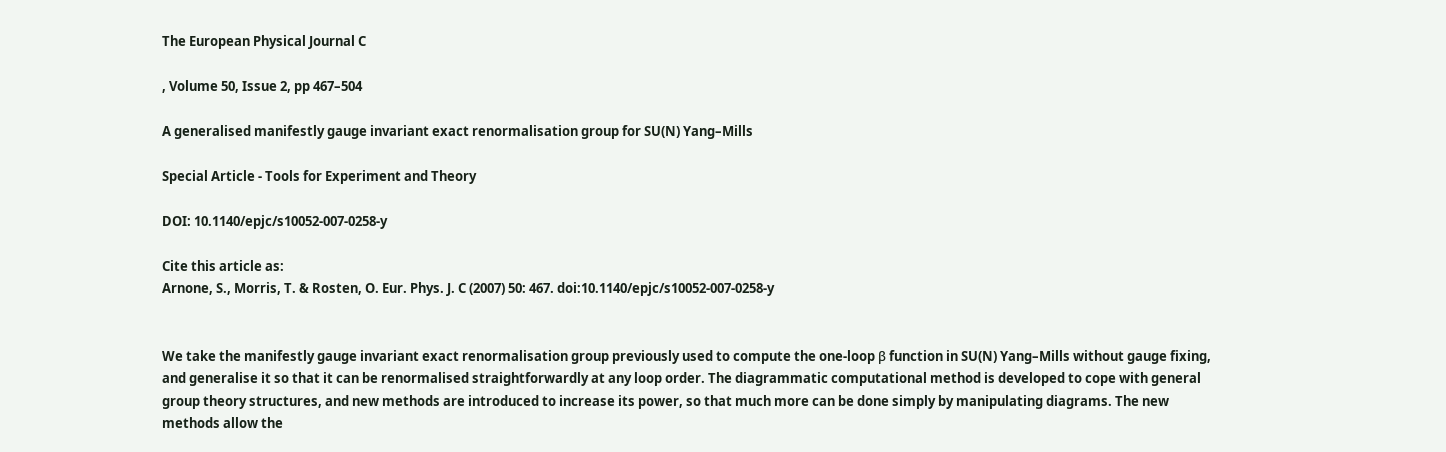The European Physical Journal C

, Volume 50, Issue 2, pp 467–504

A generalised manifestly gauge invariant exact renormalisation group for SU(N) Yang–Mills

Special Article - Tools for Experiment and Theory

DOI: 10.1140/epjc/s10052-007-0258-y

Cite this article as:
Arnone, S., Morris, T. & Rosten, O. Eur. Phys. J. C (2007) 50: 467. doi:10.1140/epjc/s10052-007-0258-y


We take the manifestly gauge invariant exact renormalisation group previously used to compute the one-loop β function in SU(N) Yang–Mills without gauge fixing, and generalise it so that it can be renormalised straightforwardly at any loop order. The diagrammatic computational method is developed to cope with general group theory structures, and new methods are introduced to increase its power, so that much more can be done simply by manipulating diagrams. The new methods allow the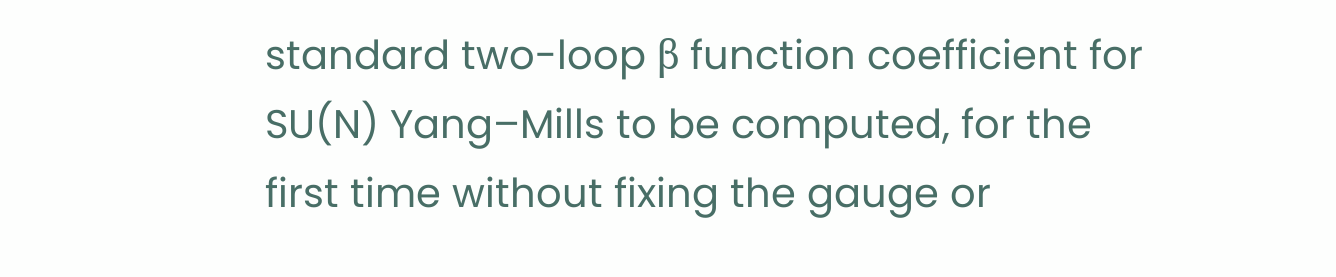standard two-loop β function coefficient for SU(N) Yang–Mills to be computed, for the first time without fixing the gauge or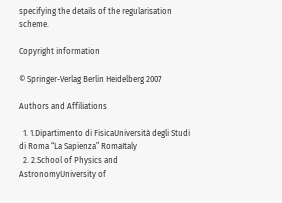specifying the details of the regularisation scheme.

Copyright information

© Springer-Verlag Berlin Heidelberg 2007

Authors and Affiliations

  1. 1.Dipartimento di FisicaUniversità degli Studi di Roma “La Sapienza” RomaItaly
  2. 2.School of Physics and AstronomyUniversity of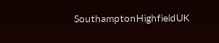SouthamptonHighfieldUK